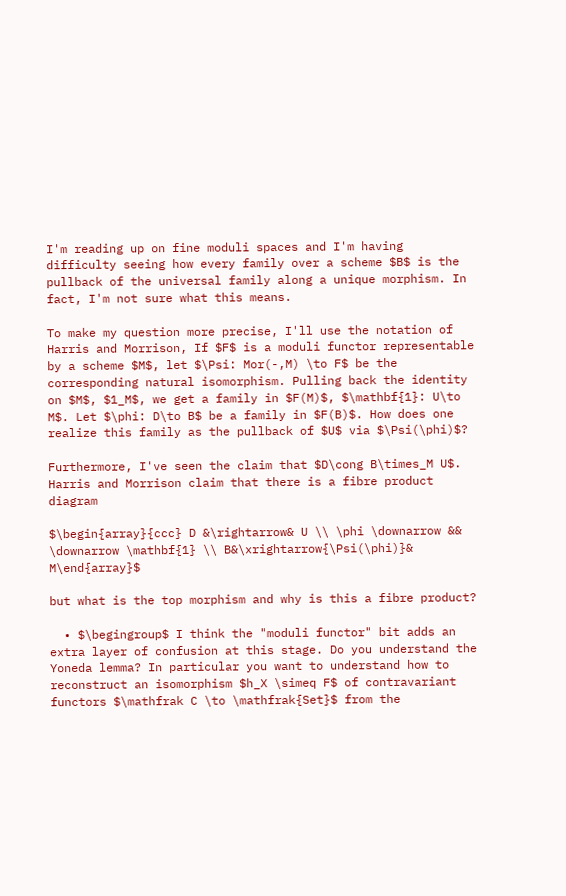I'm reading up on fine moduli spaces and I'm having difficulty seeing how every family over a scheme $B$ is the pullback of the universal family along a unique morphism. In fact, I'm not sure what this means.

To make my question more precise, I'll use the notation of Harris and Morrison, If $F$ is a moduli functor representable by a scheme $M$, let $\Psi: Mor(-,M) \to F$ be the corresponding natural isomorphism. Pulling back the identity on $M$, $1_M$, we get a family in $F(M)$, $\mathbf{1}: U\to M$. Let $\phi: D\to B$ be a family in $F(B)$. How does one realize this family as the pullback of $U$ via $\Psi(\phi)$?

Furthermore, I've seen the claim that $D\cong B\times_M U$. Harris and Morrison claim that there is a fibre product diagram

$\begin{array}{ccc} D &\rightarrow& U \\ \phi \downarrow && \downarrow \mathbf{1} \\ B&\xrightarrow{\Psi(\phi)}& M\end{array}$

but what is the top morphism and why is this a fibre product?

  • $\begingroup$ I think the "moduli functor" bit adds an extra layer of confusion at this stage. Do you understand the Yoneda lemma? In particular you want to understand how to reconstruct an isomorphism $h_X \simeq F$ of contravariant functors $\mathfrak C \to \mathfrak{Set}$ from the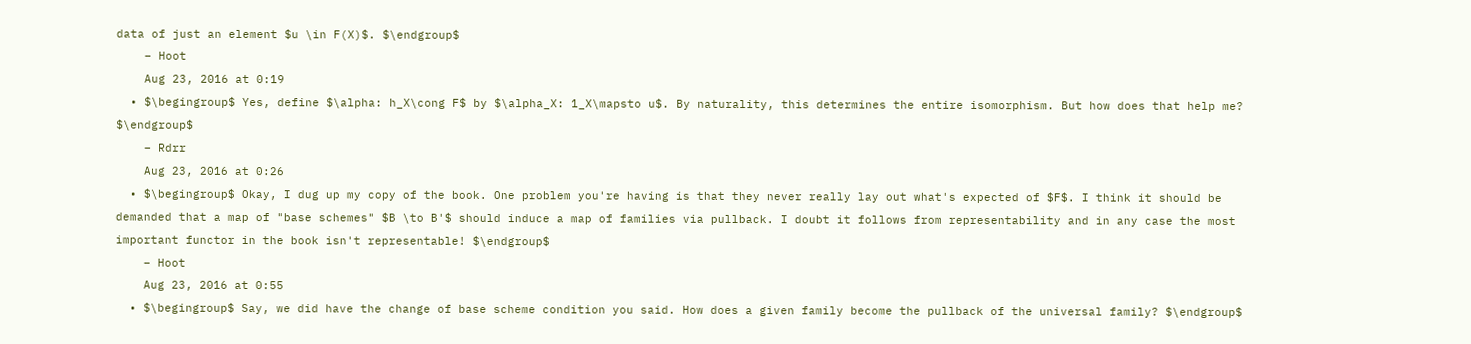data of just an element $u \in F(X)$. $\endgroup$
    – Hoot
    Aug 23, 2016 at 0:19
  • $\begingroup$ Yes, define $\alpha: h_X\cong F$ by $\alpha_X: 1_X\mapsto u$. By naturality, this determines the entire isomorphism. But how does that help me? $\endgroup$
    – Rdrr
    Aug 23, 2016 at 0:26
  • $\begingroup$ Okay, I dug up my copy of the book. One problem you're having is that they never really lay out what's expected of $F$. I think it should be demanded that a map of "base schemes" $B \to B'$ should induce a map of families via pullback. I doubt it follows from representability and in any case the most important functor in the book isn't representable! $\endgroup$
    – Hoot
    Aug 23, 2016 at 0:55
  • $\begingroup$ Say, we did have the change of base scheme condition you said. How does a given family become the pullback of the universal family? $\endgroup$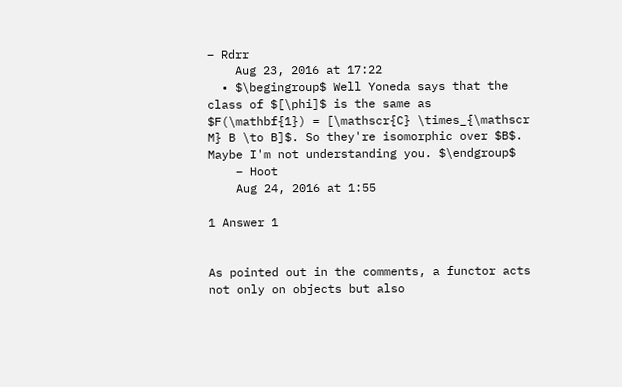– Rdrr
    Aug 23, 2016 at 17:22
  • $\begingroup$ Well Yoneda says that the class of $[\phi]$ is the same as $F(\mathbf{1}) = [\mathscr{C} \times_{\mathscr M} B \to B]$. So they're isomorphic over $B$. Maybe I'm not understanding you. $\endgroup$
    – Hoot
    Aug 24, 2016 at 1:55

1 Answer 1


As pointed out in the comments, a functor acts not only on objects but also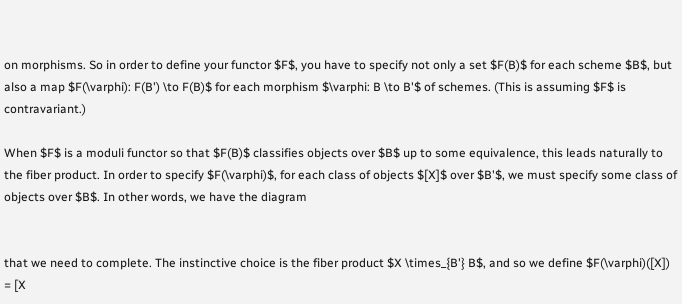on morphisms. So in order to define your functor $F$, you have to specify not only a set $F(B)$ for each scheme $B$, but also a map $F(\varphi): F(B') \to F(B)$ for each morphism $\varphi: B \to B'$ of schemes. (This is assuming $F$ is contravariant.)

When $F$ is a moduli functor so that $F(B)$ classifies objects over $B$ up to some equivalence, this leads naturally to the fiber product. In order to specify $F(\varphi)$, for each class of objects $[X]$ over $B'$, we must specify some class of objects over $B$. In other words, we have the diagram


that we need to complete. The instinctive choice is the fiber product $X \times_{B'} B$, and so we define $F(\varphi)([X]) = [X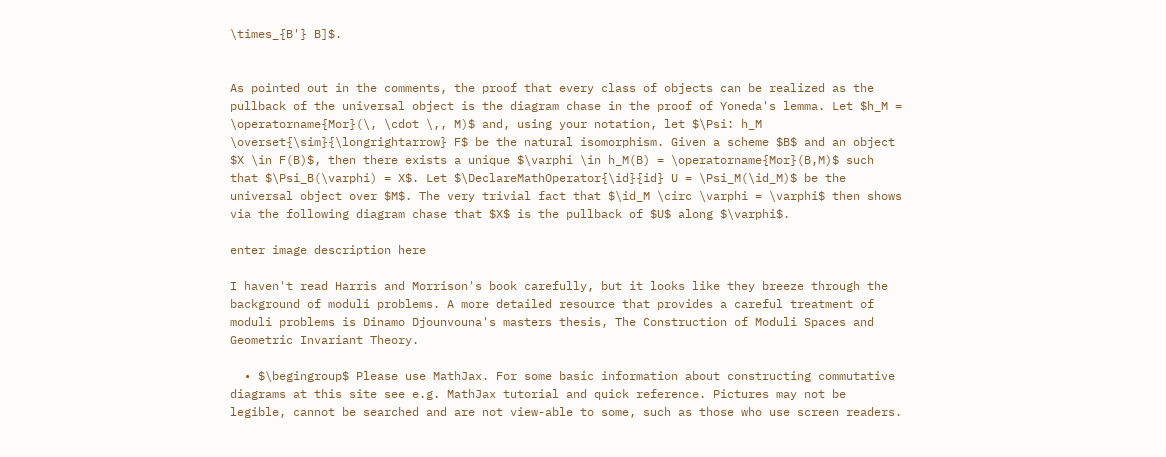\times_{B'} B]$.


As pointed out in the comments, the proof that every class of objects can be realized as the pullback of the universal object is the diagram chase in the proof of Yoneda's lemma. Let $h_M = \operatorname{Mor}(\, \cdot \,, M)$ and, using your notation, let $\Psi: h_M \overset{\sim}{\longrightarrow} F$ be the natural isomorphism. Given a scheme $B$ and an object $X \in F(B)$, then there exists a unique $\varphi \in h_M(B) = \operatorname{Mor}(B,M)$ such that $\Psi_B(\varphi) = X$. Let $\DeclareMathOperator{\id}{id} U = \Psi_M(\id_M)$ be the universal object over $M$. The very trivial fact that $\id_M \circ \varphi = \varphi$ then shows via the following diagram chase that $X$ is the pullback of $U$ along $\varphi$.

enter image description here

I haven't read Harris and Morrison's book carefully, but it looks like they breeze through the background of moduli problems. A more detailed resource that provides a careful treatment of moduli problems is Dinamo Djounvouna's masters thesis, The Construction of Moduli Spaces and Geometric Invariant Theory.

  • $\begingroup$ Please use MathJax. For some basic information about constructing commutative diagrams at this site see e.g. MathJax tutorial and quick reference. Pictures may not be legible, cannot be searched and are not view-able to some, such as those who use screen readers.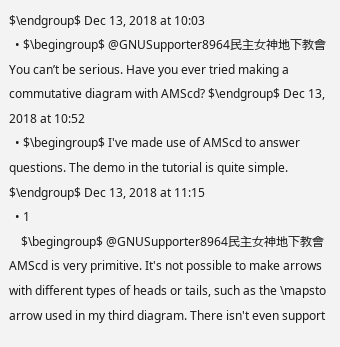$\endgroup$ Dec 13, 2018 at 10:03
  • $\begingroup$ @GNUSupporter8964民主女神地下教會 You can’t be serious. Have you ever tried making a commutative diagram with AMScd? $\endgroup$ Dec 13, 2018 at 10:52
  • $\begingroup$ I've made use of AMScd to answer questions. The demo in the tutorial is quite simple. $\endgroup$ Dec 13, 2018 at 11:15
  • 1
    $\begingroup$ @GNUSupporter8964民主女神地下教會 AMScd is very primitive. It's not possible to make arrows with different types of heads or tails, such as the \mapsto arrow used in my third diagram. There isn't even support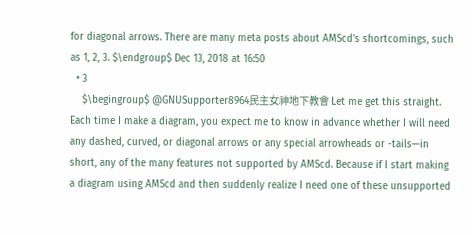for diagonal arrows. There are many meta posts about AMScd's shortcomings, such as 1, 2, 3. $\endgroup$ Dec 13, 2018 at 16:50
  • 3
    $\begingroup$ @GNUSupporter8964民主女神地下教會 Let me get this straight. Each time I make a diagram, you expect me to know in advance whether I will need any dashed, curved, or diagonal arrows or any special arrowheads or -tails—in short, any of the many features not supported by AMScd. Because if I start making a diagram using AMScd and then suddenly realize I need one of these unsupported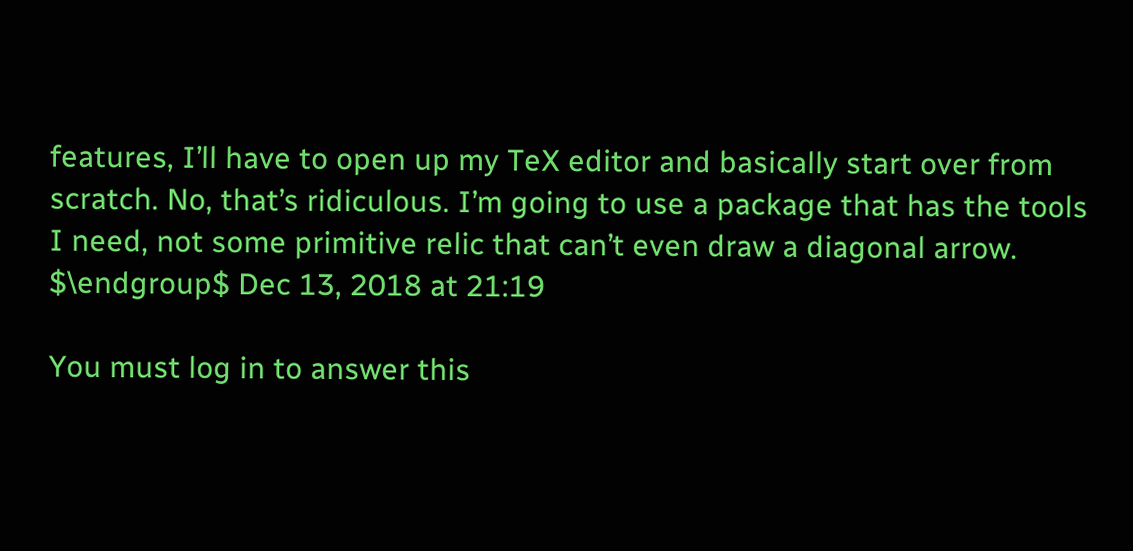features, I’ll have to open up my TeX editor and basically start over from scratch. No, that’s ridiculous. I’m going to use a package that has the tools I need, not some primitive relic that can’t even draw a diagonal arrow. $\endgroup$ Dec 13, 2018 at 21:19

You must log in to answer this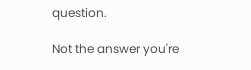question.

Not the answer you're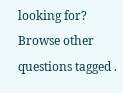looking for? Browse other questions tagged .